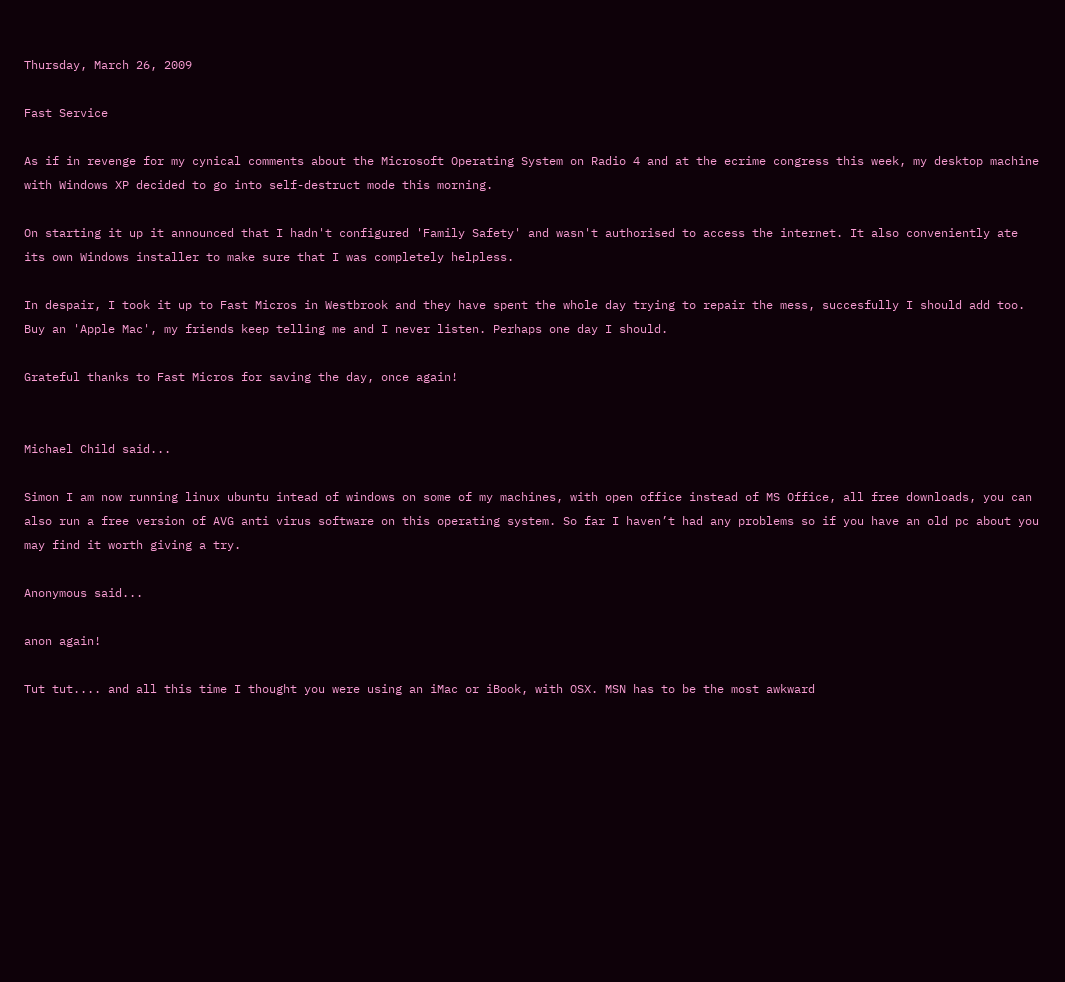Thursday, March 26, 2009

Fast Service

As if in revenge for my cynical comments about the Microsoft Operating System on Radio 4 and at the ecrime congress this week, my desktop machine with Windows XP decided to go into self-destruct mode this morning.

On starting it up it announced that I hadn't configured 'Family Safety' and wasn't authorised to access the internet. It also conveniently ate its own Windows installer to make sure that I was completely helpless.

In despair, I took it up to Fast Micros in Westbrook and they have spent the whole day trying to repair the mess, succesfully I should add too. Buy an 'Apple Mac', my friends keep telling me and I never listen. Perhaps one day I should.

Grateful thanks to Fast Micros for saving the day, once again!


Michael Child said...

Simon I am now running linux ubuntu intead of windows on some of my machines, with open office instead of MS Office, all free downloads, you can also run a free version of AVG anti virus software on this operating system. So far I haven’t had any problems so if you have an old pc about you may find it worth giving a try.

Anonymous said...

anon again!

Tut tut.... and all this time I thought you were using an iMac or iBook, with OSX. MSN has to be the most awkward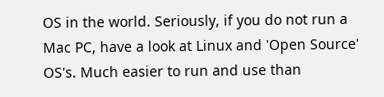OS in the world. Seriously, if you do not run a Mac PC, have a look at Linux and 'Open Source' OS's. Much easier to run and use than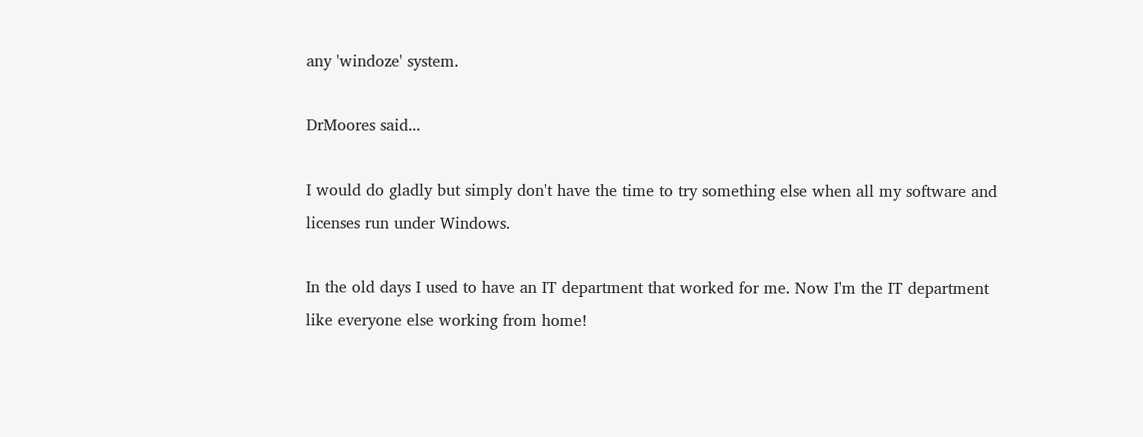any 'windoze' system.

DrMoores said...

I would do gladly but simply don't have the time to try something else when all my software and licenses run under Windows.

In the old days I used to have an IT department that worked for me. Now I'm the IT department like everyone else working from home!